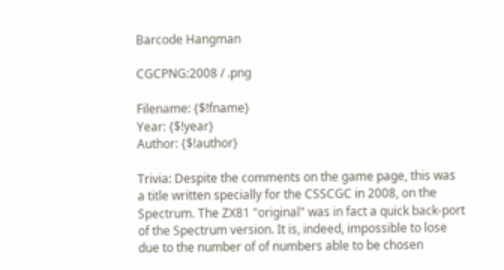Barcode Hangman

CGCPNG:2008 / .png

Filename: {$!fname}
Year: {$!year}
Author: {$!author}

Trivia: Despite the comments on the game page, this was a title written specially for the CSSCGC in 2008, on the Spectrum. The ZX81 "original" was in fact a quick back-port of the Spectrum version. It is, indeed, impossible to lose due to the number of of numbers able to be chosen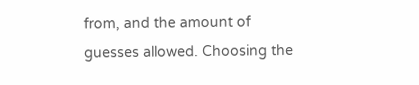from, and the amount of guesses allowed. Choosing the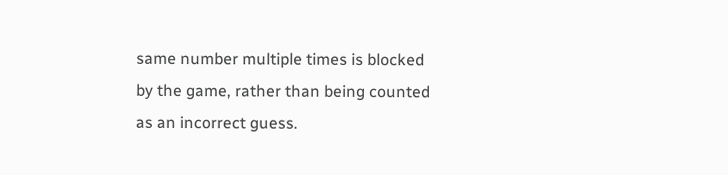same number multiple times is blocked by the game, rather than being counted as an incorrect guess.